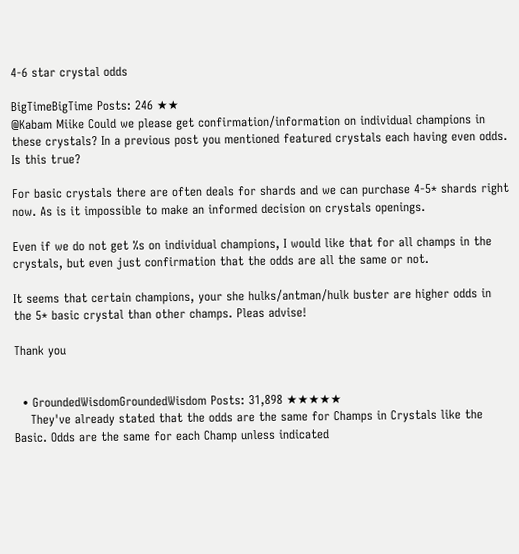4-6 star crystal odds

BigTimeBigTime Posts: 246 ★★
@Kabam Miike Could we please get confirmation/information on individual champions in these crystals? In a previous post you mentioned featured crystals each having even odds. Is this true?

For basic crystals there are often deals for shards and we can purchase 4-5* shards right now. As is it impossible to make an informed decision on crystals openings.

Even if we do not get %s on individual champions, I would like that for all champs in the crystals, but even just confirmation that the odds are all the same or not.

It seems that certain champions, your she hulks/antman/hulk buster are higher odds in the 5* basic crystal than other champs. Pleas advise!

Thank you


  • GroundedWisdomGroundedWisdom Posts: 31,898 ★★★★★
    They've already stated that the odds are the same for Champs in Crystals like the Basic. Odds are the same for each Champ unless indicated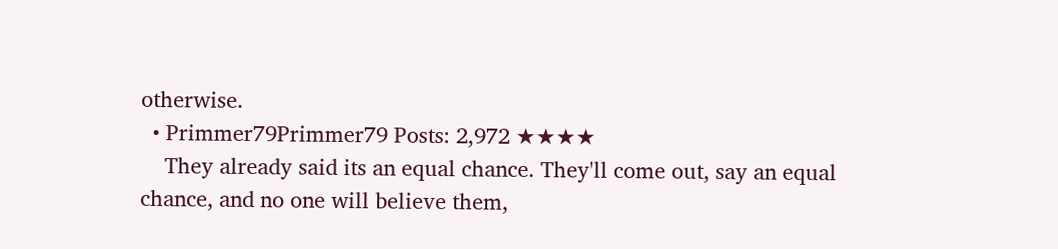otherwise.
  • Primmer79Primmer79 Posts: 2,972 ★★★★
    They already said its an equal chance. They'll come out, say an equal chance, and no one will believe them,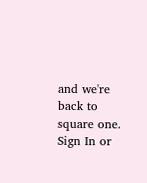and we're back to square one.
Sign In or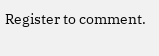Register to comment.